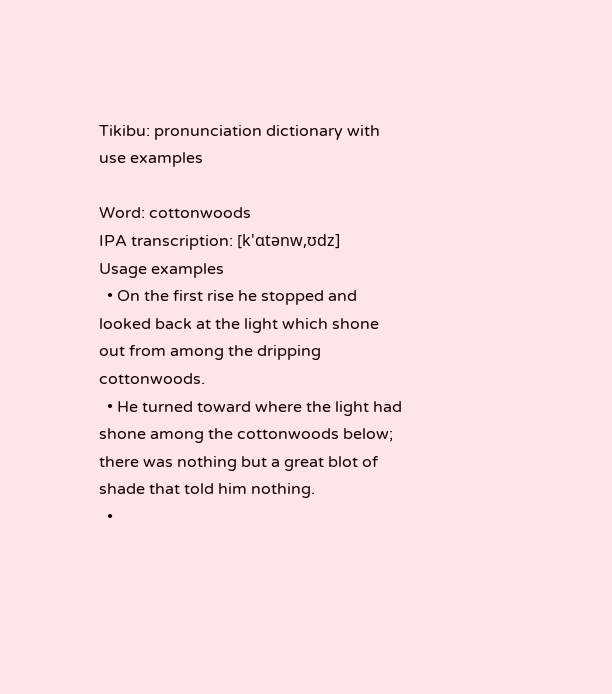Tikibu: pronunciation dictionary with use examples

Word: cottonwoods
IPA transcription: [k'ɑtənw,ʊdz]
Usage examples
  • On the first rise he stopped and looked back at the light which shone out from among the dripping cottonwoods.
  • He turned toward where the light had shone among the cottonwoods below; there was nothing but a great blot of shade that told him nothing.
  •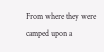From where they were camped upon a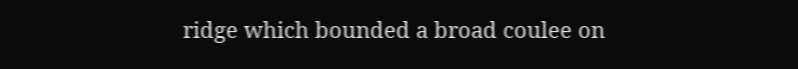ridge which bounded a broad coulee on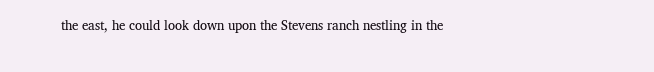the east, he could look down upon the Stevens ranch nestling in the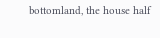bottomland, the house half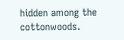hidden among the cottonwoods.